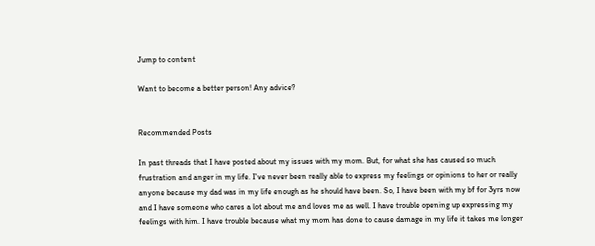Jump to content

Want to become a better person! Any advice?


Recommended Posts

In past threads that I have posted about my issues with my mom. But, for what she has caused so much frustration and anger in my life. I've never been really able to express my feelings or opinions to her or really anyone because my dad was in my life enough as he should have been. So, I have been with my bf for 3yrs now and I have someone who cares a lot about me and loves me as well. I have trouble opening up expressing my feelings with him. I have trouble because what my mom has done to cause damage in my life it takes me longer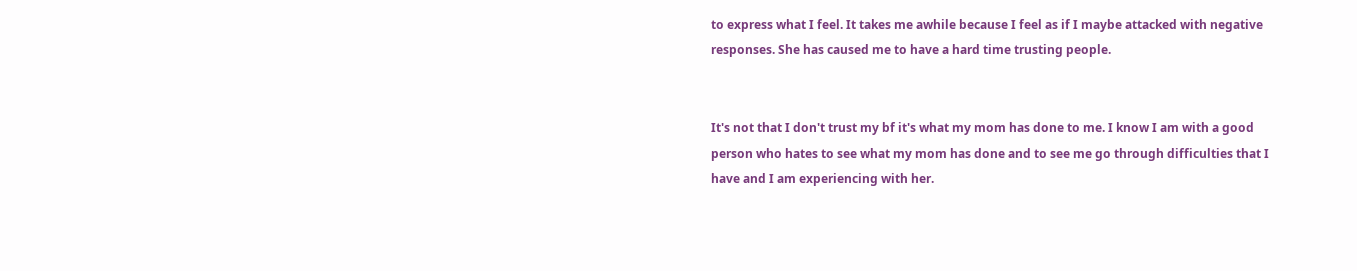to express what I feel. It takes me awhile because I feel as if I maybe attacked with negative responses. She has caused me to have a hard time trusting people.


It's not that I don't trust my bf it's what my mom has done to me. I know I am with a good person who hates to see what my mom has done and to see me go through difficulties that I have and I am experiencing with her.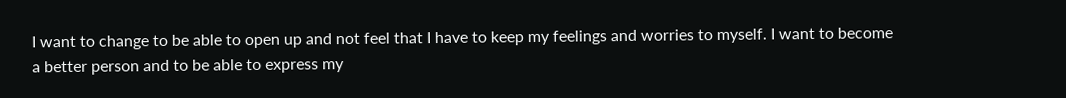I want to change to be able to open up and not feel that I have to keep my feelings and worries to myself. I want to become a better person and to be able to express my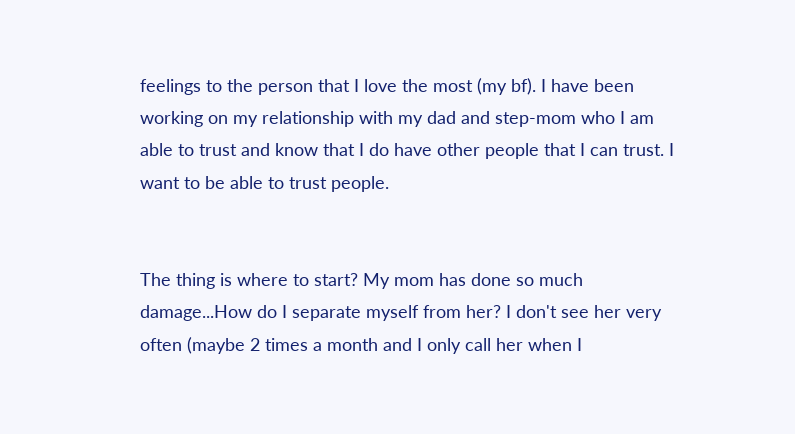feelings to the person that I love the most (my bf). I have been working on my relationship with my dad and step-mom who I am able to trust and know that I do have other people that I can trust. I want to be able to trust people.


The thing is where to start? My mom has done so much damage...How do I separate myself from her? I don't see her very often (maybe 2 times a month and I only call her when I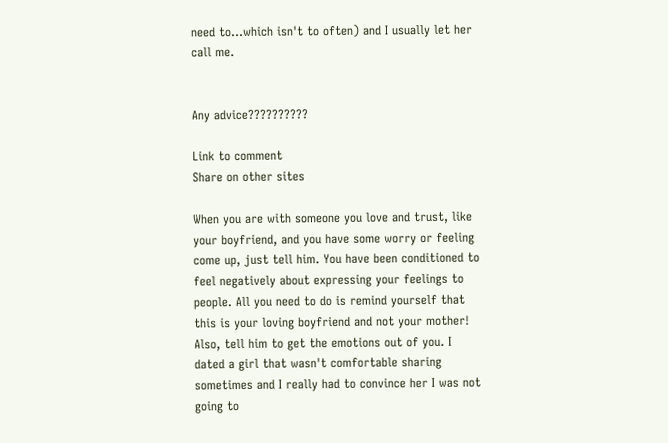need to...which isn't to often) and I usually let her call me.


Any advice??????????

Link to comment
Share on other sites

When you are with someone you love and trust, like your boyfriend, and you have some worry or feeling come up, just tell him. You have been conditioned to feel negatively about expressing your feelings to people. All you need to do is remind yourself that this is your loving boyfriend and not your mother! Also, tell him to get the emotions out of you. I dated a girl that wasn't comfortable sharing sometimes and I really had to convince her I was not going to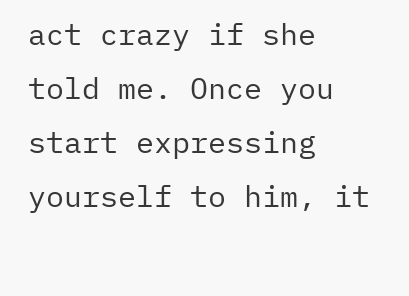act crazy if she told me. Once you start expressing yourself to him, it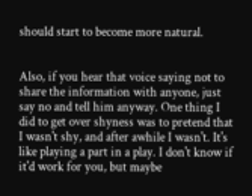should start to become more natural.


Also, if you hear that voice saying not to share the information with anyone, just say no and tell him anyway. One thing I did to get over shyness was to pretend that I wasn't shy, and after awhile I wasn't. It's like playing a part in a play. I don't know if it'd work for you, but maybe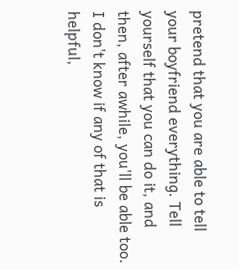pretend that you are able to tell your boyfriend everything. Tell yourself that you can do it, and then, after awhile, you'll be able too. I don't know if any of that is helpful,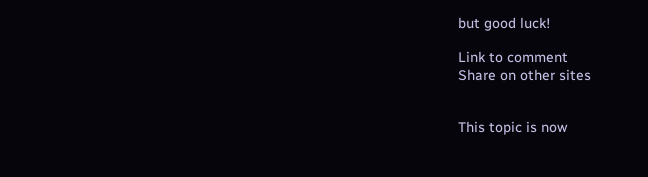but good luck!

Link to comment
Share on other sites


This topic is now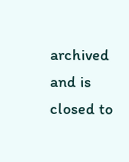archived and is closed to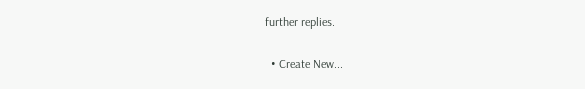further replies.

  • Create New...